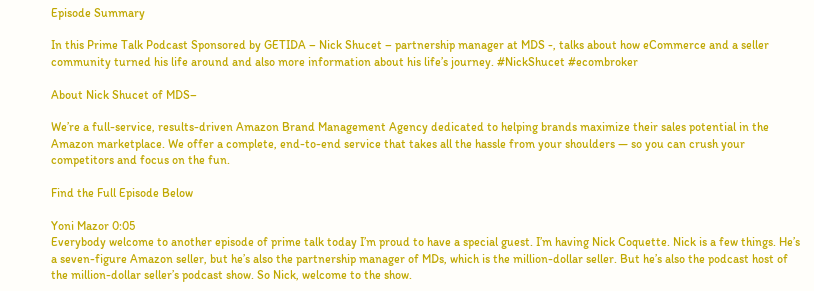Episode Summary

In this Prime Talk Podcast Sponsored by GETIDA – Nick Shucet – partnership manager at MDS -, talks about how eCommerce and a seller community turned his life around and also more information about his life’s journey. #NickShucet #ecombroker

About Nick Shucet of MDS–

We’re a full-service, results-driven Amazon Brand Management Agency dedicated to helping brands maximize their sales potential in the Amazon marketplace. We offer a complete, end-to-end service that takes all the hassle from your shoulders — so you can crush your competitors and focus on the fun.

Find the Full Episode Below

Yoni Mazor 0:05
Everybody welcome to another episode of prime talk today I’m proud to have a special guest. I’m having Nick Coquette. Nick is a few things. He’s a seven-figure Amazon seller, but he’s also the partnership manager of MDs, which is the million-dollar seller. But he’s also the podcast host of the million-dollar seller’s podcast show. So Nick, welcome to the show.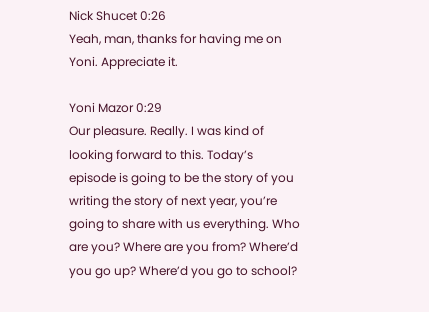Nick Shucet 0:26
Yeah, man, thanks for having me on Yoni. Appreciate it.

Yoni Mazor 0:29
Our pleasure. Really. I was kind of looking forward to this. Today’s episode is going to be the story of you writing the story of next year, you’re going to share with us everything. Who are you? Where are you from? Where’d you go up? Where’d you go to school?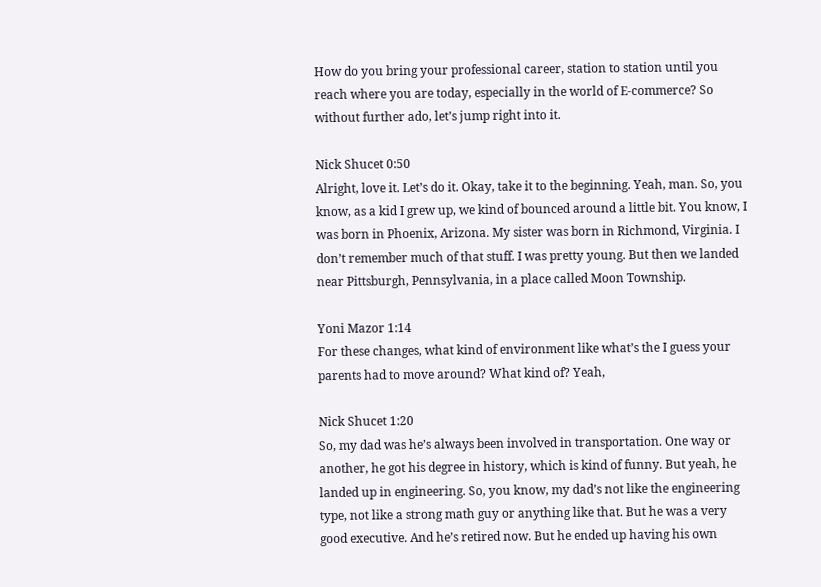How do you bring your professional career, station to station until you reach where you are today, especially in the world of E-commerce? So without further ado, let’s jump right into it.

Nick Shucet 0:50
Alright, love it. Let’s do it. Okay, take it to the beginning. Yeah, man. So, you know, as a kid I grew up, we kind of bounced around a little bit. You know, I was born in Phoenix, Arizona. My sister was born in Richmond, Virginia. I don’t remember much of that stuff. I was pretty young. But then we landed near Pittsburgh, Pennsylvania, in a place called Moon Township.

Yoni Mazor 1:14
For these changes, what kind of environment like what’s the I guess your parents had to move around? What kind of? Yeah,

Nick Shucet 1:20
So, my dad was he’s always been involved in transportation. One way or another, he got his degree in history, which is kind of funny. But yeah, he landed up in engineering. So, you know, my dad’s not like the engineering type, not like a strong math guy or anything like that. But he was a very good executive. And he’s retired now. But he ended up having his own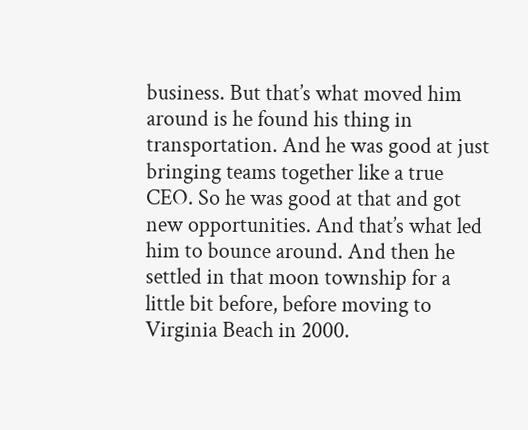business. But that’s what moved him around is he found his thing in transportation. And he was good at just bringing teams together like a true CEO. So he was good at that and got new opportunities. And that’s what led him to bounce around. And then he settled in that moon township for a little bit before, before moving to Virginia Beach in 2000.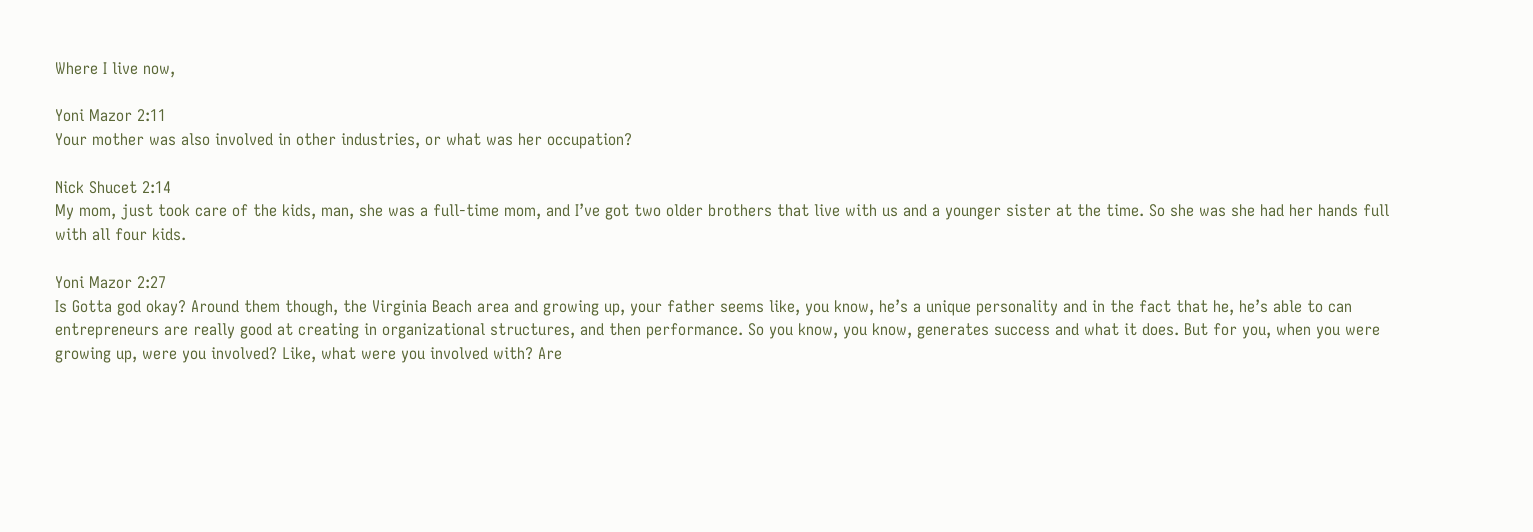Where I live now,

Yoni Mazor 2:11
Your mother was also involved in other industries, or what was her occupation?

Nick Shucet 2:14
My mom, just took care of the kids, man, she was a full-time mom, and I’ve got two older brothers that live with us and a younger sister at the time. So she was she had her hands full with all four kids.

Yoni Mazor 2:27
Is Gotta god okay? Around them though, the Virginia Beach area and growing up, your father seems like, you know, he’s a unique personality and in the fact that he, he’s able to can entrepreneurs are really good at creating in organizational structures, and then performance. So you know, you know, generates success and what it does. But for you, when you were growing up, were you involved? Like, what were you involved with? Are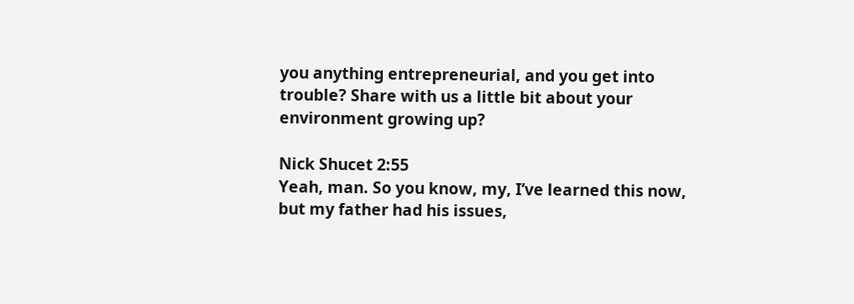you anything entrepreneurial, and you get into trouble? Share with us a little bit about your environment growing up?

Nick Shucet 2:55
Yeah, man. So you know, my, I’ve learned this now, but my father had his issues,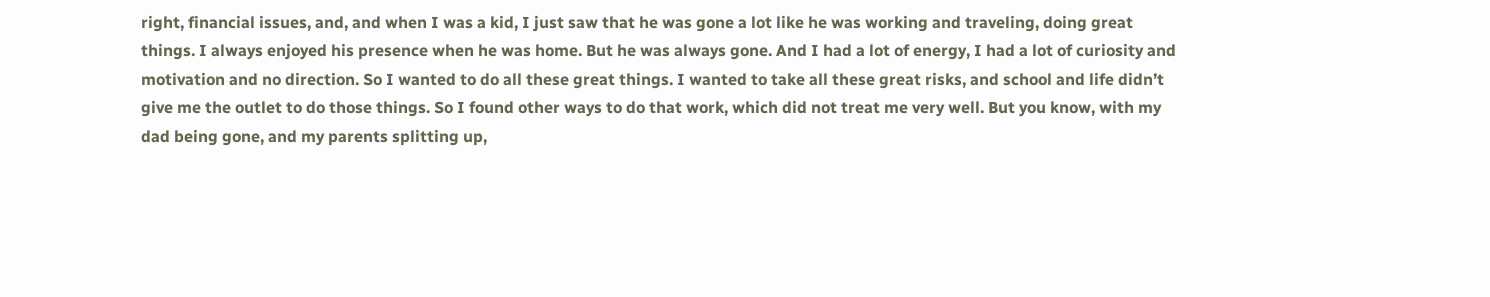right, financial issues, and, and when I was a kid, I just saw that he was gone a lot like he was working and traveling, doing great things. I always enjoyed his presence when he was home. But he was always gone. And I had a lot of energy, I had a lot of curiosity and motivation and no direction. So I wanted to do all these great things. I wanted to take all these great risks, and school and life didn’t give me the outlet to do those things. So I found other ways to do that work, which did not treat me very well. But you know, with my dad being gone, and my parents splitting up,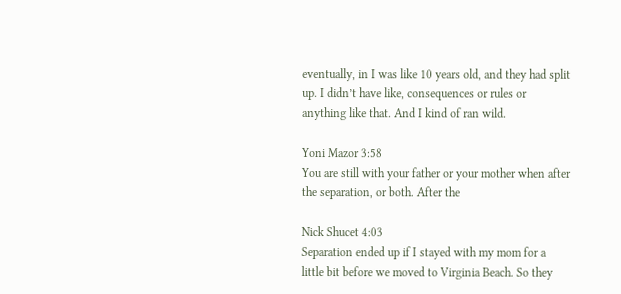eventually, in I was like 10 years old, and they had split up. I didn’t have like, consequences or rules or anything like that. And I kind of ran wild.

Yoni Mazor 3:58
You are still with your father or your mother when after the separation, or both. After the

Nick Shucet 4:03
Separation ended up if I stayed with my mom for a little bit before we moved to Virginia Beach. So they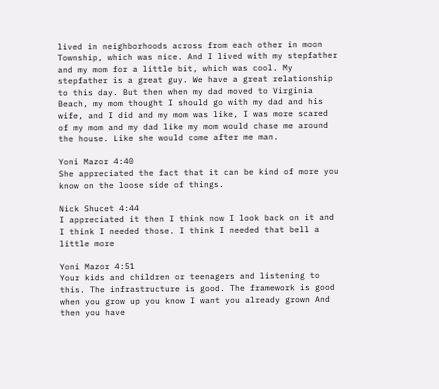lived in neighborhoods across from each other in moon Township, which was nice. And I lived with my stepfather and my mom for a little bit, which was cool. My stepfather is a great guy. We have a great relationship to this day. But then when my dad moved to Virginia Beach, my mom thought I should go with my dad and his wife, and I did and my mom was like, I was more scared of my mom and my dad like my mom would chase me around the house. Like she would come after me man.

Yoni Mazor 4:40
She appreciated the fact that it can be kind of more you know on the loose side of things.

Nick Shucet 4:44
I appreciated it then I think now I look back on it and I think I needed those. I think I needed that bell a little more

Yoni Mazor 4:51
Your kids and children or teenagers and listening to this. The infrastructure is good. The framework is good when you grow up you know I want you already grown And then you have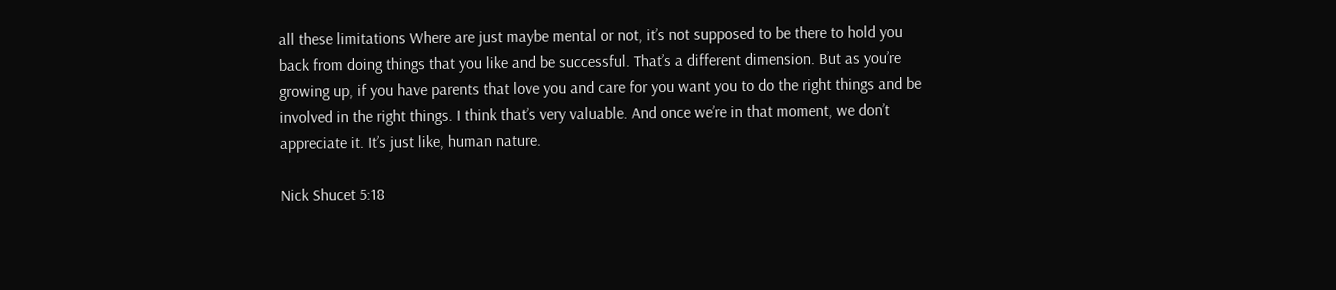all these limitations Where are just maybe mental or not, it’s not supposed to be there to hold you back from doing things that you like and be successful. That’s a different dimension. But as you’re growing up, if you have parents that love you and care for you want you to do the right things and be involved in the right things. I think that’s very valuable. And once we’re in that moment, we don’t appreciate it. It’s just like, human nature.

Nick Shucet 5:18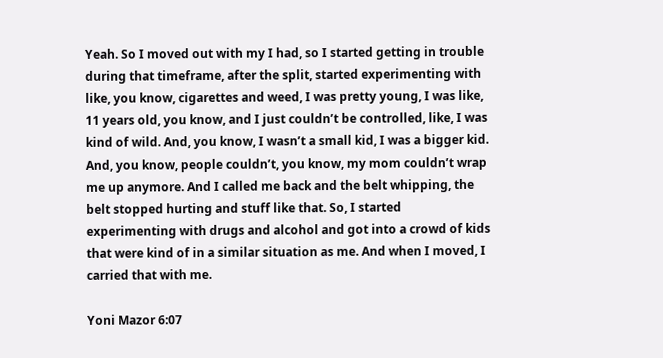Yeah. So I moved out with my I had, so I started getting in trouble during that timeframe, after the split, started experimenting with like, you know, cigarettes and weed, I was pretty young, I was like, 11 years old, you know, and I just couldn’t be controlled, like, I was kind of wild. And, you know, I wasn’t a small kid, I was a bigger kid. And, you know, people couldn’t, you know, my mom couldn’t wrap me up anymore. And I called me back and the belt whipping, the belt stopped hurting and stuff like that. So, I started experimenting with drugs and alcohol and got into a crowd of kids that were kind of in a similar situation as me. And when I moved, I carried that with me.

Yoni Mazor 6:07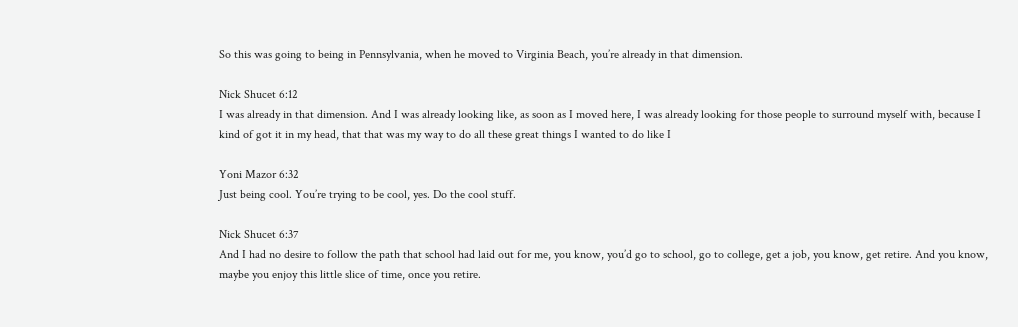So this was going to being in Pennsylvania, when he moved to Virginia Beach, you’re already in that dimension.

Nick Shucet 6:12
I was already in that dimension. And I was already looking like, as soon as I moved here, I was already looking for those people to surround myself with, because I kind of got it in my head, that that was my way to do all these great things I wanted to do like I

Yoni Mazor 6:32
Just being cool. You’re trying to be cool, yes. Do the cool stuff.

Nick Shucet 6:37
And I had no desire to follow the path that school had laid out for me, you know, you’d go to school, go to college, get a job, you know, get retire. And you know, maybe you enjoy this little slice of time, once you retire.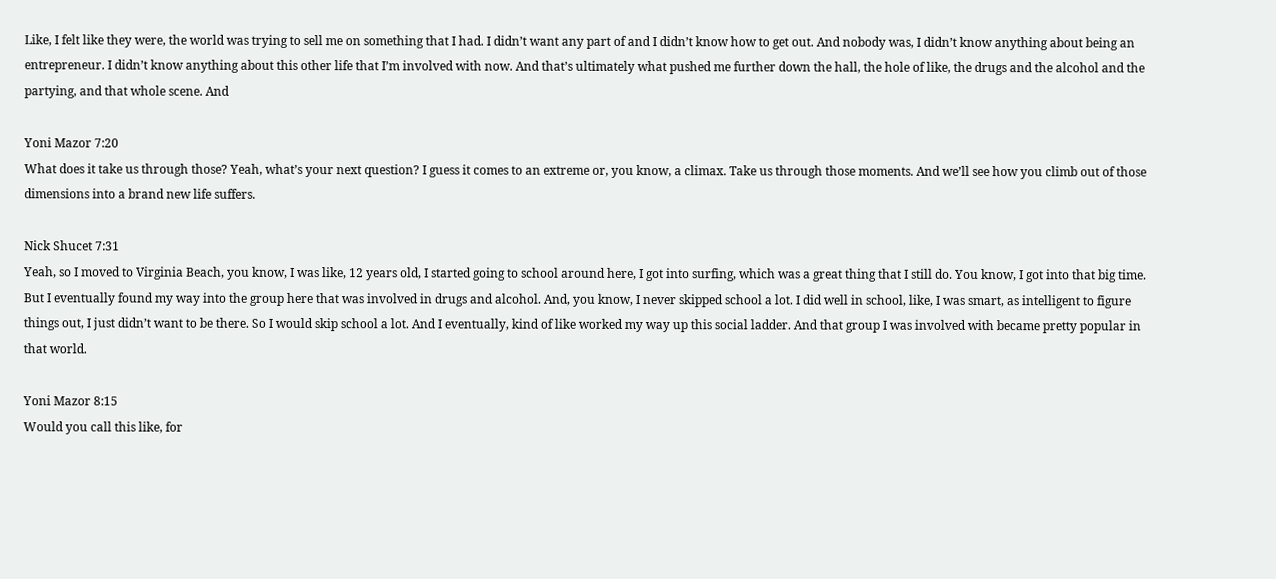Like, I felt like they were, the world was trying to sell me on something that I had. I didn’t want any part of and I didn’t know how to get out. And nobody was, I didn’t know anything about being an entrepreneur. I didn’t know anything about this other life that I’m involved with now. And that’s ultimately what pushed me further down the hall, the hole of like, the drugs and the alcohol and the partying, and that whole scene. And

Yoni Mazor 7:20
What does it take us through those? Yeah, what’s your next question? I guess it comes to an extreme or, you know, a climax. Take us through those moments. And we’ll see how you climb out of those dimensions into a brand new life suffers.

Nick Shucet 7:31
Yeah, so I moved to Virginia Beach, you know, I was like, 12 years old, I started going to school around here, I got into surfing, which was a great thing that I still do. You know, I got into that big time. But I eventually found my way into the group here that was involved in drugs and alcohol. And, you know, I never skipped school a lot. I did well in school, like, I was smart, as intelligent to figure things out, I just didn’t want to be there. So I would skip school a lot. And I eventually, kind of like worked my way up this social ladder. And that group I was involved with became pretty popular in that world.

Yoni Mazor 8:15
Would you call this like, for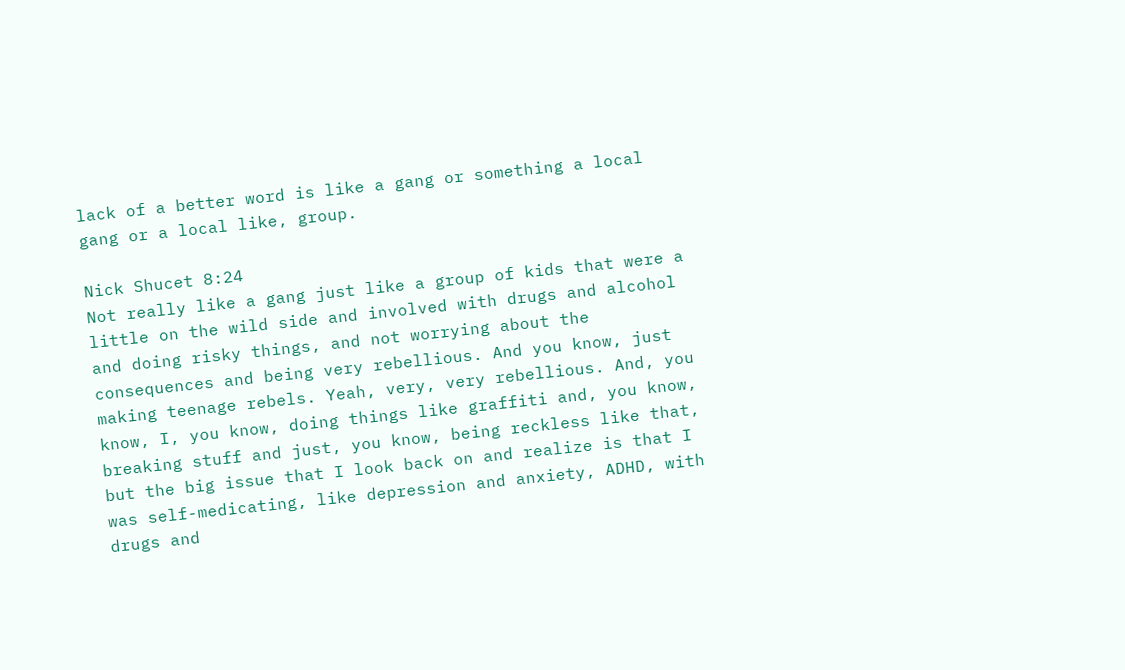lack of a better word is like a gang or something a local gang or a local like, group.

Nick Shucet 8:24
Not really like a gang just like a group of kids that were a little on the wild side and involved with drugs and alcohol and doing risky things, and not worrying about the consequences and being very rebellious. And you know, just making teenage rebels. Yeah, very, very rebellious. And, you know, I, you know, doing things like graffiti and, you know, breaking stuff and just, you know, being reckless like that, but the big issue that I look back on and realize is that I was self-medicating, like depression and anxiety, ADHD, with drugs and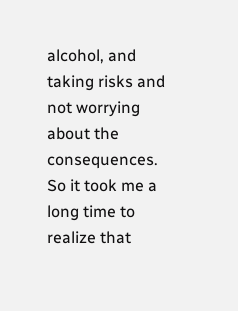alcohol, and taking risks and not worrying about the consequences. So it took me a long time to realize that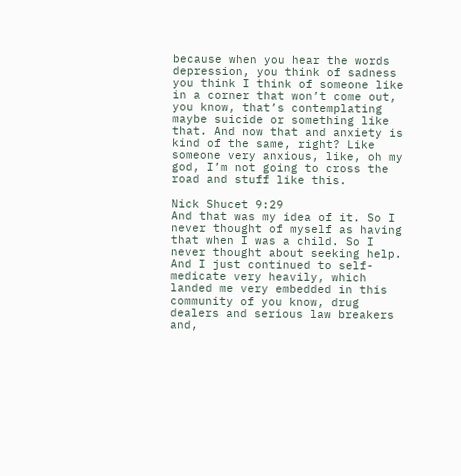because when you hear the words depression, you think of sadness you think I think of someone like in a corner that won’t come out, you know, that’s contemplating maybe suicide or something like that. And now that and anxiety is kind of the same, right? Like someone very anxious, like, oh my god, I’m not going to cross the road and stuff like this.

Nick Shucet 9:29
And that was my idea of it. So I never thought of myself as having that when I was a child. So I never thought about seeking help. And I just continued to self-medicate very heavily, which landed me very embedded in this community of you know, drug dealers and serious law breakers and,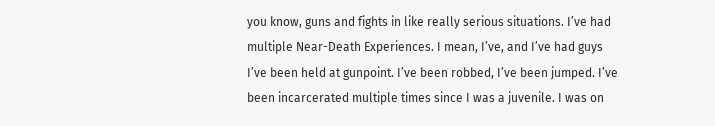you know, guns and fights in like really serious situations. I’ve had multiple Near-Death Experiences. I mean, I’ve, and I’ve had guys I’ve been held at gunpoint. I’ve been robbed, I’ve been jumped. I’ve been incarcerated multiple times since I was a juvenile. I was on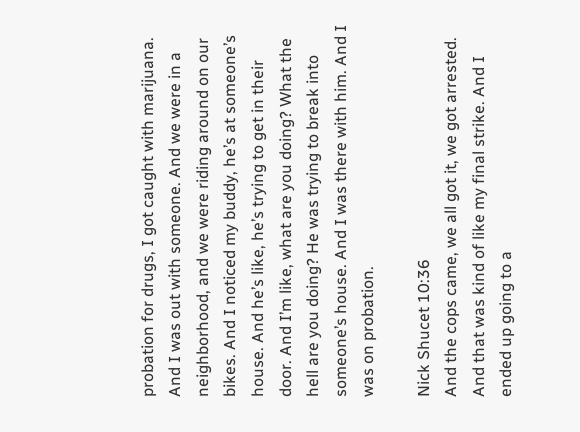probation for drugs, I got caught with marijuana. And I was out with someone. And we were in a neighborhood, and we were riding around on our bikes. And I noticed my buddy, he’s at someone’s house. And he’s like, he’s trying to get in their door. And I’m like, what are you doing? What the hell are you doing? He was trying to break into someone’s house. And I was there with him. And I was on probation.

Nick Shucet 10:36
And the cops came, we all got it, we got arrested. And that was kind of like my final strike. And I ended up going to a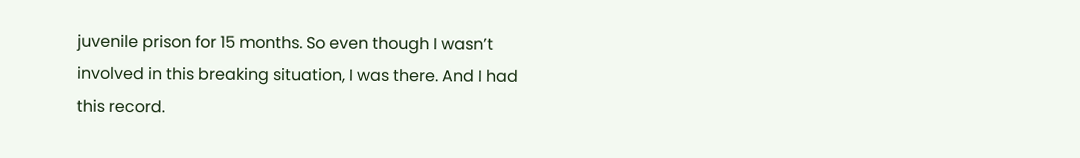juvenile prison for 15 months. So even though I wasn’t involved in this breaking situation, I was there. And I had this record.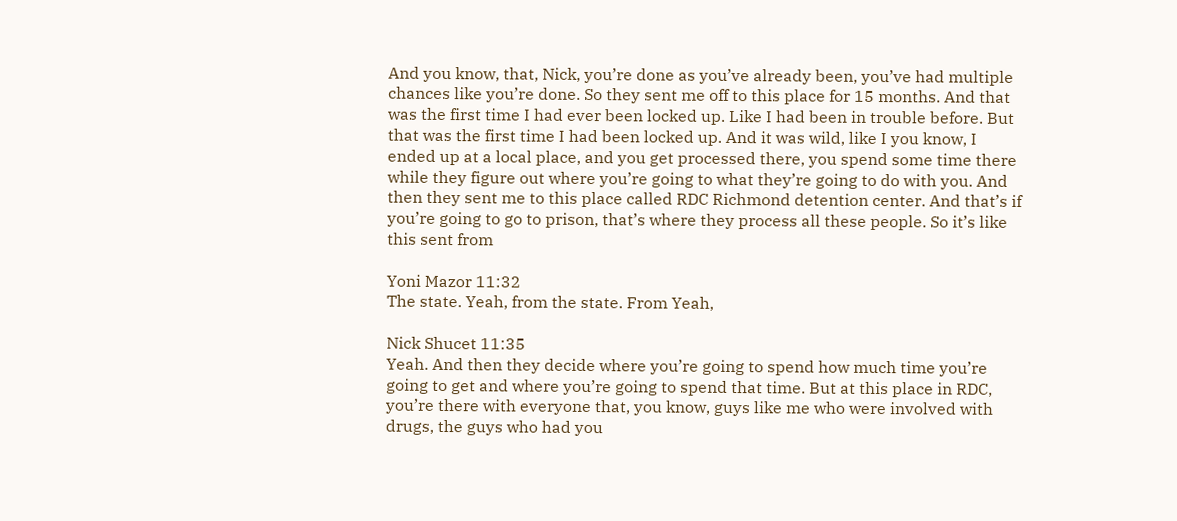And you know, that, Nick, you’re done as you’ve already been, you’ve had multiple chances like you’re done. So they sent me off to this place for 15 months. And that was the first time I had ever been locked up. Like I had been in trouble before. But that was the first time I had been locked up. And it was wild, like I you know, I ended up at a local place, and you get processed there, you spend some time there while they figure out where you’re going to what they’re going to do with you. And then they sent me to this place called RDC Richmond detention center. And that’s if you’re going to go to prison, that’s where they process all these people. So it’s like this sent from

Yoni Mazor 11:32
The state. Yeah, from the state. From Yeah,

Nick Shucet 11:35
Yeah. And then they decide where you’re going to spend how much time you’re going to get and where you’re going to spend that time. But at this place in RDC, you’re there with everyone that, you know, guys like me who were involved with drugs, the guys who had you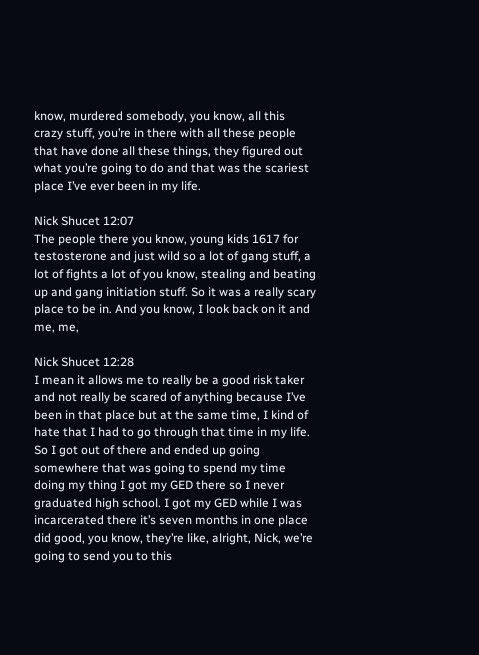know, murdered somebody, you know, all this crazy stuff, you’re in there with all these people that have done all these things, they figured out what you’re going to do and that was the scariest place I’ve ever been in my life.

Nick Shucet 12:07
The people there you know, young kids 1617 for testosterone and just wild so a lot of gang stuff, a lot of fights a lot of you know, stealing and beating up and gang initiation stuff. So it was a really scary place to be in. And you know, I look back on it and me, me,

Nick Shucet 12:28
I mean it allows me to really be a good risk taker and not really be scared of anything because I’ve been in that place but at the same time, I kind of hate that I had to go through that time in my life. So I got out of there and ended up going somewhere that was going to spend my time doing my thing I got my GED there so I never graduated high school. I got my GED while I was incarcerated there it’s seven months in one place did good, you know, they’re like, alright, Nick, we’re going to send you to this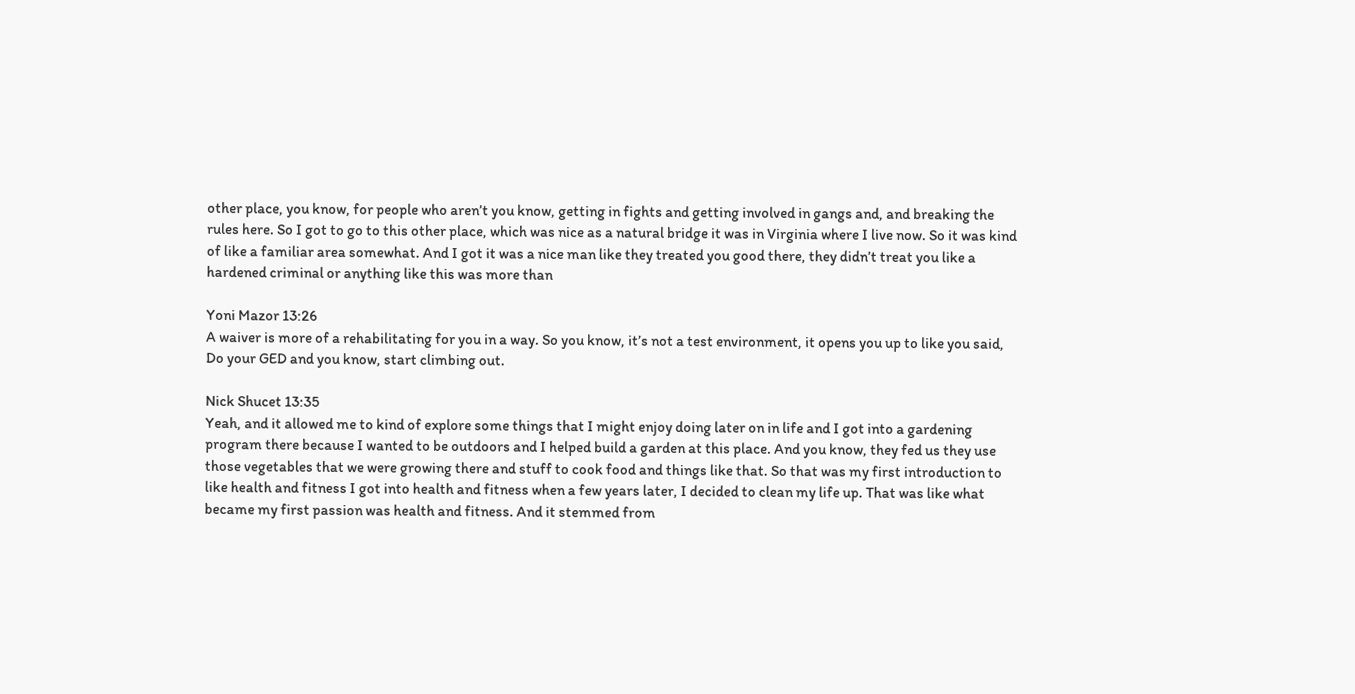other place, you know, for people who aren’t you know, getting in fights and getting involved in gangs and, and breaking the rules here. So I got to go to this other place, which was nice as a natural bridge it was in Virginia where I live now. So it was kind of like a familiar area somewhat. And I got it was a nice man like they treated you good there, they didn’t treat you like a hardened criminal or anything like this was more than

Yoni Mazor 13:26
A waiver is more of a rehabilitating for you in a way. So you know, it’s not a test environment, it opens you up to like you said, Do your GED and you know, start climbing out.

Nick Shucet 13:35
Yeah, and it allowed me to kind of explore some things that I might enjoy doing later on in life and I got into a gardening program there because I wanted to be outdoors and I helped build a garden at this place. And you know, they fed us they use those vegetables that we were growing there and stuff to cook food and things like that. So that was my first introduction to like health and fitness I got into health and fitness when a few years later, I decided to clean my life up. That was like what became my first passion was health and fitness. And it stemmed from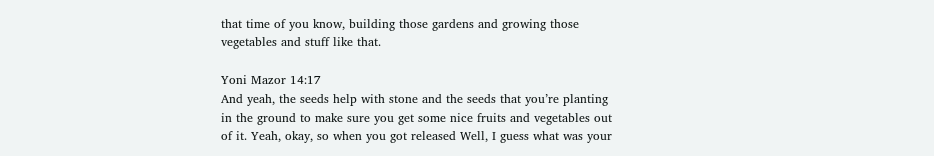that time of you know, building those gardens and growing those vegetables and stuff like that.

Yoni Mazor 14:17
And yeah, the seeds help with stone and the seeds that you’re planting in the ground to make sure you get some nice fruits and vegetables out of it. Yeah, okay, so when you got released Well, I guess what was your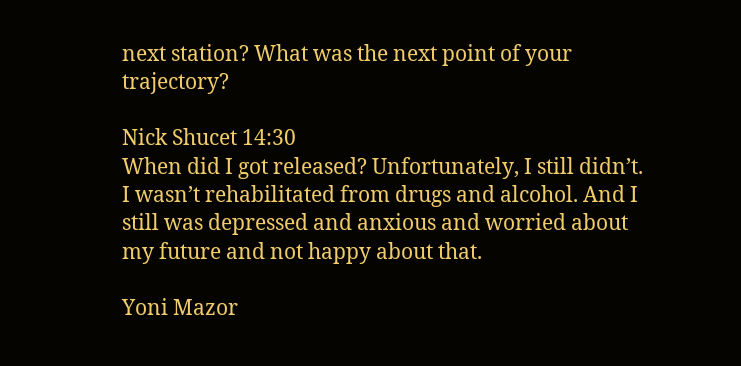next station? What was the next point of your trajectory?

Nick Shucet 14:30
When did I got released? Unfortunately, I still didn’t. I wasn’t rehabilitated from drugs and alcohol. And I still was depressed and anxious and worried about my future and not happy about that.

Yoni Mazor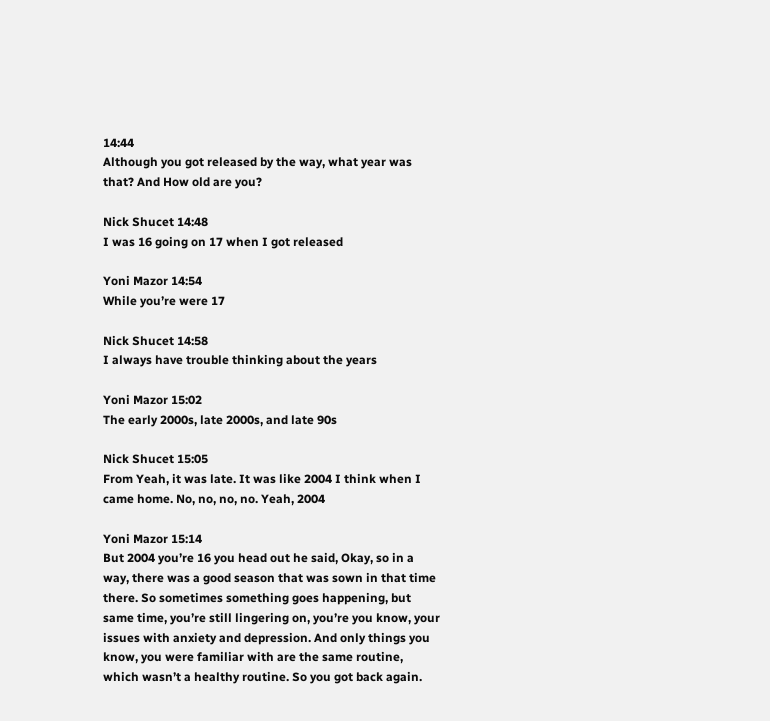14:44
Although you got released by the way, what year was that? And How old are you?

Nick Shucet 14:48
I was 16 going on 17 when I got released

Yoni Mazor 14:54
While you’re were 17

Nick Shucet 14:58
I always have trouble thinking about the years

Yoni Mazor 15:02
The early 2000s, late 2000s, and late 90s

Nick Shucet 15:05
From Yeah, it was late. It was like 2004 I think when I came home. No, no, no, no. Yeah, 2004

Yoni Mazor 15:14
But 2004 you’re 16 you head out he said, Okay, so in a way, there was a good season that was sown in that time there. So sometimes something goes happening, but same time, you’re still lingering on, you’re you know, your issues with anxiety and depression. And only things you know, you were familiar with are the same routine, which wasn’t a healthy routine. So you got back again.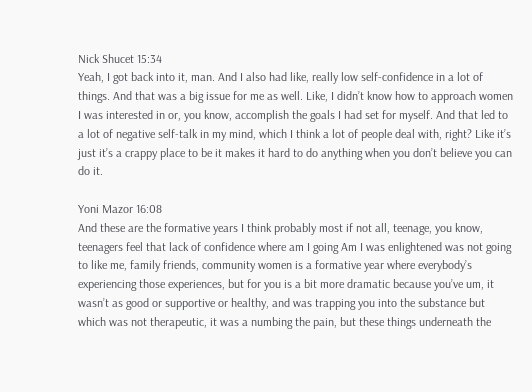Nick Shucet 15:34
Yeah, I got back into it, man. And I also had like, really low self-confidence in a lot of things. And that was a big issue for me as well. Like, I didn’t know how to approach women I was interested in or, you know, accomplish the goals I had set for myself. And that led to a lot of negative self-talk in my mind, which I think a lot of people deal with, right? Like it’s just it’s a crappy place to be it makes it hard to do anything when you don’t believe you can do it.

Yoni Mazor 16:08
And these are the formative years I think probably most if not all, teenage, you know, teenagers feel that lack of confidence where am I going Am I was enlightened was not going to like me, family friends, community women is a formative year where everybody’s experiencing those experiences, but for you is a bit more dramatic because you’ve um, it wasn’t as good or supportive or healthy, and was trapping you into the substance but which was not therapeutic, it was a numbing the pain, but these things underneath the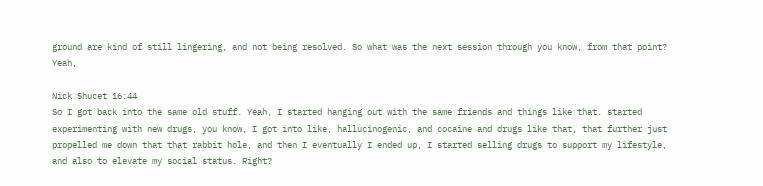ground are kind of still lingering, and not being resolved. So what was the next session through you know, from that point? Yeah,

Nick Shucet 16:44
So I got back into the same old stuff. Yeah, I started hanging out with the same friends and things like that. started experimenting with new drugs, you know, I got into like, hallucinogenic, and cocaine and drugs like that, that further just propelled me down that that rabbit hole, and then I eventually I ended up, I started selling drugs to support my lifestyle, and also to elevate my social status. Right?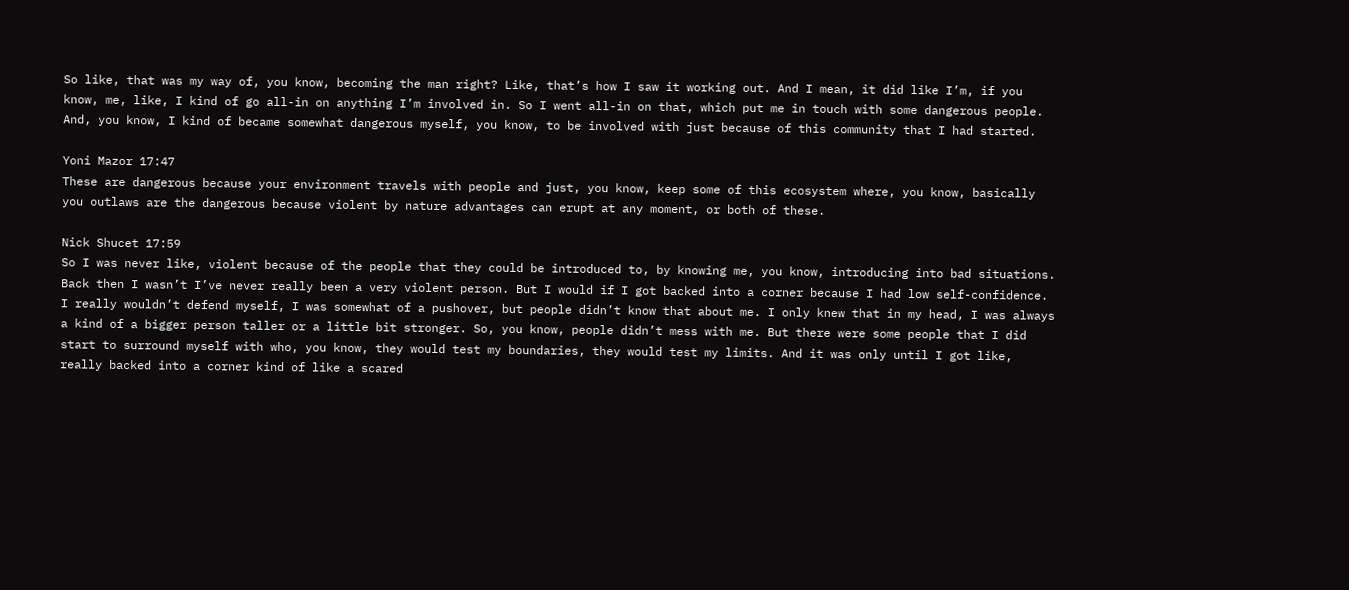So like, that was my way of, you know, becoming the man right? Like, that’s how I saw it working out. And I mean, it did like I’m, if you know, me, like, I kind of go all-in on anything I’m involved in. So I went all-in on that, which put me in touch with some dangerous people. And, you know, I kind of became somewhat dangerous myself, you know, to be involved with just because of this community that I had started.

Yoni Mazor 17:47
These are dangerous because your environment travels with people and just, you know, keep some of this ecosystem where, you know, basically you outlaws are the dangerous because violent by nature advantages can erupt at any moment, or both of these.

Nick Shucet 17:59
So I was never like, violent because of the people that they could be introduced to, by knowing me, you know, introducing into bad situations. Back then I wasn’t I’ve never really been a very violent person. But I would if I got backed into a corner because I had low self-confidence. I really wouldn’t defend myself, I was somewhat of a pushover, but people didn’t know that about me. I only knew that in my head, I was always a kind of a bigger person taller or a little bit stronger. So, you know, people didn’t mess with me. But there were some people that I did start to surround myself with who, you know, they would test my boundaries, they would test my limits. And it was only until I got like, really backed into a corner kind of like a scared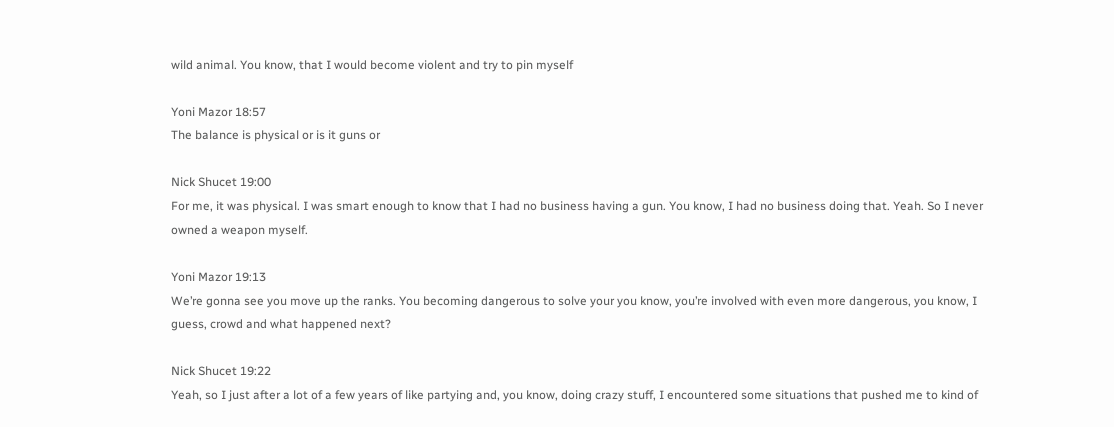wild animal. You know, that I would become violent and try to pin myself

Yoni Mazor 18:57
The balance is physical or is it guns or

Nick Shucet 19:00
For me, it was physical. I was smart enough to know that I had no business having a gun. You know, I had no business doing that. Yeah. So I never owned a weapon myself.

Yoni Mazor 19:13
We’re gonna see you move up the ranks. You becoming dangerous to solve your you know, you’re involved with even more dangerous, you know, I guess, crowd and what happened next?

Nick Shucet 19:22
Yeah, so I just after a lot of a few years of like partying and, you know, doing crazy stuff, I encountered some situations that pushed me to kind of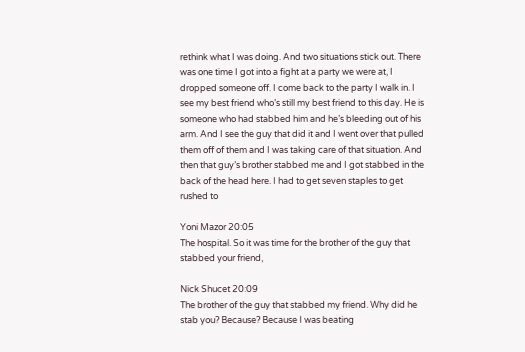rethink what I was doing. And two situations stick out. There was one time I got into a fight at a party we were at, I dropped someone off. I come back to the party I walk in. I see my best friend who’s still my best friend to this day. He is someone who had stabbed him and he’s bleeding out of his arm. And I see the guy that did it and I went over that pulled them off of them and I was taking care of that situation. And then that guy’s brother stabbed me and I got stabbed in the back of the head here. I had to get seven staples to get rushed to

Yoni Mazor 20:05
The hospital. So it was time for the brother of the guy that stabbed your friend,

Nick Shucet 20:09
The brother of the guy that stabbed my friend. Why did he stab you? Because? Because I was beating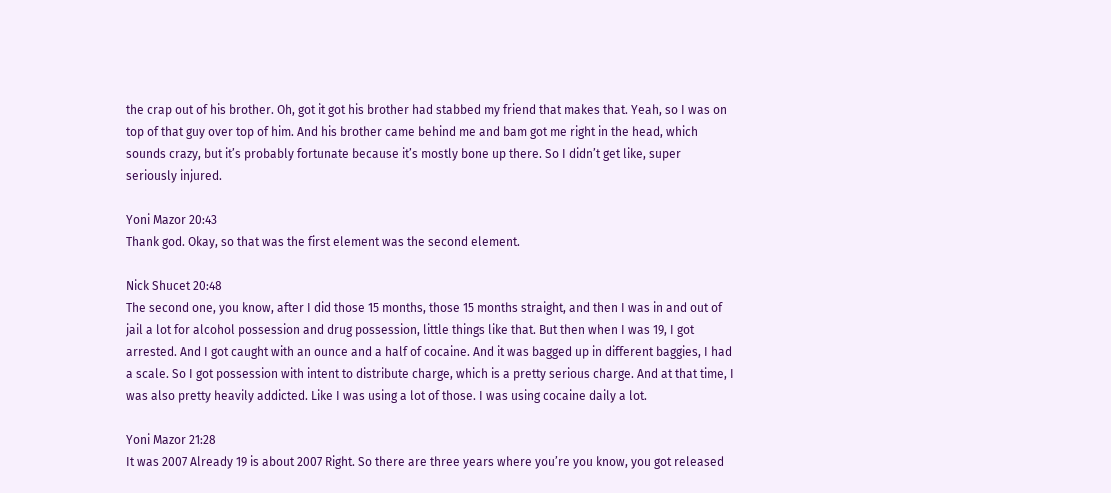the crap out of his brother. Oh, got it got his brother had stabbed my friend that makes that. Yeah, so I was on top of that guy over top of him. And his brother came behind me and bam got me right in the head, which sounds crazy, but it’s probably fortunate because it’s mostly bone up there. So I didn’t get like, super seriously injured.

Yoni Mazor 20:43
Thank god. Okay, so that was the first element was the second element.

Nick Shucet 20:48
The second one, you know, after I did those 15 months, those 15 months straight, and then I was in and out of jail a lot for alcohol possession and drug possession, little things like that. But then when I was 19, I got arrested. And I got caught with an ounce and a half of cocaine. And it was bagged up in different baggies, I had a scale. So I got possession with intent to distribute charge, which is a pretty serious charge. And at that time, I was also pretty heavily addicted. Like I was using a lot of those. I was using cocaine daily a lot.

Yoni Mazor 21:28
It was 2007 Already 19 is about 2007 Right. So there are three years where you’re you know, you got released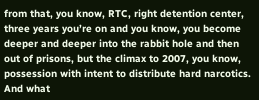from that, you know, RTC, right detention center, three years you’re on and you know, you become deeper and deeper into the rabbit hole and then out of prisons, but the climax to 2007, you know, possession with intent to distribute hard narcotics. And what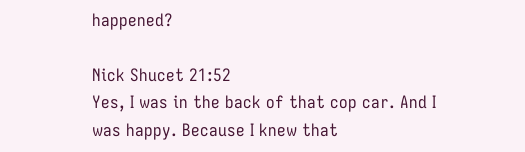happened?

Nick Shucet 21:52
Yes, I was in the back of that cop car. And I was happy. Because I knew that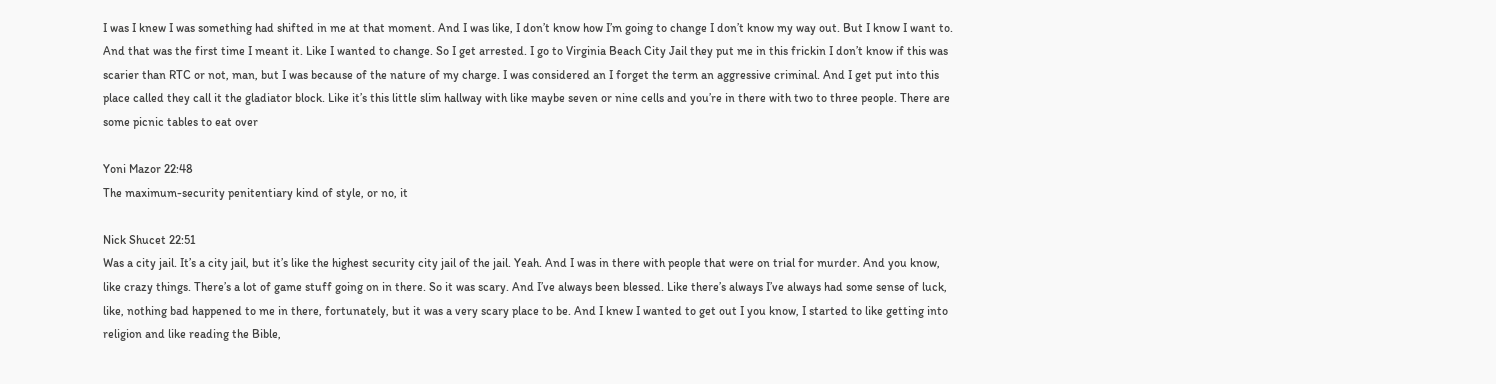I was I knew I was something had shifted in me at that moment. And I was like, I don’t know how I’m going to change I don’t know my way out. But I know I want to. And that was the first time I meant it. Like I wanted to change. So I get arrested. I go to Virginia Beach City Jail they put me in this frickin I don’t know if this was scarier than RTC or not, man, but I was because of the nature of my charge. I was considered an I forget the term an aggressive criminal. And I get put into this place called they call it the gladiator block. Like it’s this little slim hallway with like maybe seven or nine cells and you’re in there with two to three people. There are some picnic tables to eat over

Yoni Mazor 22:48
The maximum-security penitentiary kind of style, or no, it

Nick Shucet 22:51
Was a city jail. It’s a city jail, but it’s like the highest security city jail of the jail. Yeah. And I was in there with people that were on trial for murder. And you know, like crazy things. There’s a lot of game stuff going on in there. So it was scary. And I’ve always been blessed. Like there’s always I’ve always had some sense of luck, like, nothing bad happened to me in there, fortunately, but it was a very scary place to be. And I knew I wanted to get out I you know, I started to like getting into religion and like reading the Bible,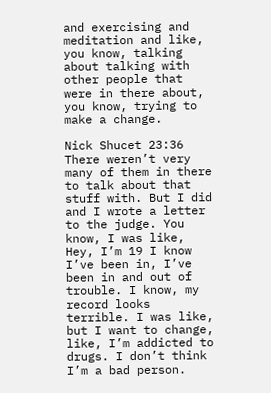and exercising and meditation and like, you know, talking about talking with other people that were in there about, you know, trying to make a change.

Nick Shucet 23:36
There weren’t very many of them in there to talk about that stuff with. But I did and I wrote a letter to the judge. You know, I was like, Hey, I’m 19 I know I’ve been in, I’ve been in and out of trouble. I know, my record looks terrible. I was like, but I want to change, like, I’m addicted to drugs. I don’t think I’m a bad person.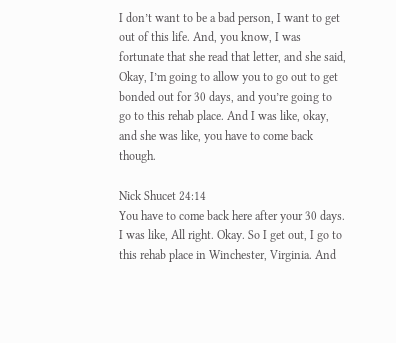I don’t want to be a bad person, I want to get out of this life. And, you know, I was fortunate that she read that letter, and she said, Okay, I’m going to allow you to go out to get bonded out for 30 days, and you’re going to go to this rehab place. And I was like, okay, and she was like, you have to come back though.

Nick Shucet 24:14
You have to come back here after your 30 days. I was like, All right. Okay. So I get out, I go to this rehab place in Winchester, Virginia. And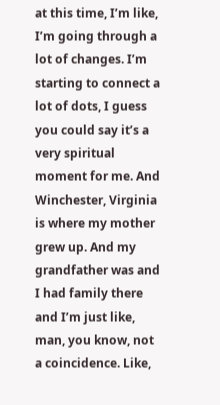at this time, I’m like, I’m going through a lot of changes. I’m starting to connect a lot of dots, I guess you could say it’s a very spiritual moment for me. And Winchester, Virginia is where my mother grew up. And my grandfather was and I had family there and I’m just like, man, you know, not a coincidence. Like,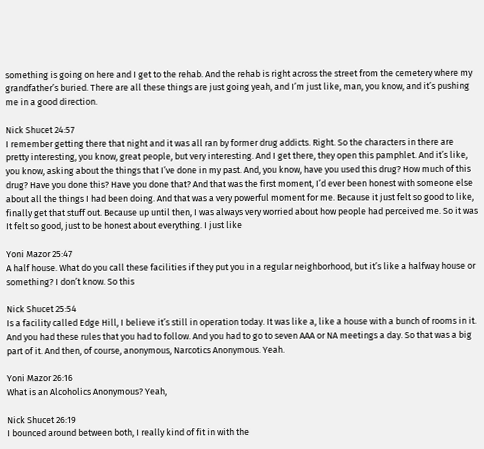something is going on here and I get to the rehab. And the rehab is right across the street from the cemetery where my grandfather’s buried. There are all these things are just going yeah, and I’m just like, man, you know, and it’s pushing me in a good direction.

Nick Shucet 24:57
I remember getting there that night and it was all ran by former drug addicts. Right. So the characters in there are pretty interesting, you know, great people, but very interesting. And I get there, they open this pamphlet. And it’s like, you know, asking about the things that I’ve done in my past. And, you know, have you used this drug? How much of this drug? Have you done this? Have you done that? And that was the first moment, I’d ever been honest with someone else about all the things I had been doing. And that was a very powerful moment for me. Because it just felt so good to like, finally get that stuff out. Because up until then, I was always very worried about how people had perceived me. So it was It felt so good, just to be honest about everything. I just like

Yoni Mazor 25:47
A half house. What do you call these facilities if they put you in a regular neighborhood, but it’s like a halfway house or something? I don’t know. So this

Nick Shucet 25:54
Is a facility called Edge Hill, I believe it’s still in operation today. It was like a, like a house with a bunch of rooms in it. And you had these rules that you had to follow. And you had to go to seven AAA or NA meetings a day. So that was a big part of it. And then, of course, anonymous, Narcotics Anonymous. Yeah.

Yoni Mazor 26:16
What is an Alcoholics Anonymous? Yeah,

Nick Shucet 26:19
I bounced around between both, I really kind of fit in with the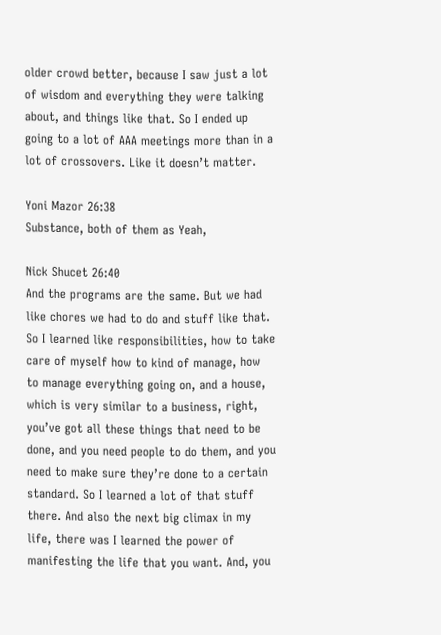older crowd better, because I saw just a lot of wisdom and everything they were talking about, and things like that. So I ended up going to a lot of AAA meetings more than in a lot of crossovers. Like it doesn’t matter.

Yoni Mazor 26:38
Substance, both of them as Yeah,

Nick Shucet 26:40
And the programs are the same. But we had like chores we had to do and stuff like that. So I learned like responsibilities, how to take care of myself how to kind of manage, how to manage everything going on, and a house, which is very similar to a business, right, you’ve got all these things that need to be done, and you need people to do them, and you need to make sure they’re done to a certain standard. So I learned a lot of that stuff there. And also the next big climax in my life, there was I learned the power of manifesting the life that you want. And, you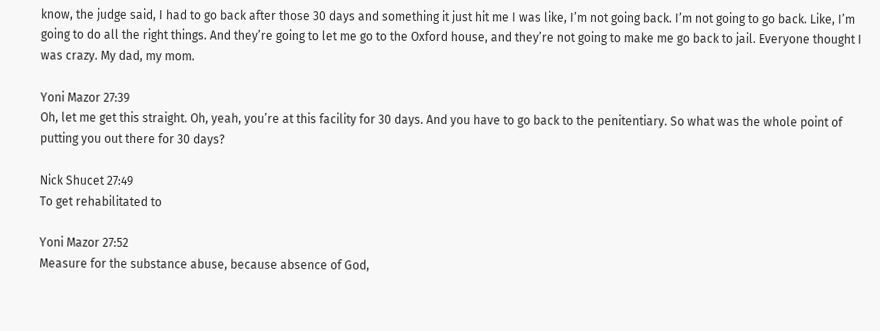know, the judge said, I had to go back after those 30 days and something it just hit me I was like, I’m not going back. I’m not going to go back. Like, I’m going to do all the right things. And they’re going to let me go to the Oxford house, and they’re not going to make me go back to jail. Everyone thought I was crazy. My dad, my mom.

Yoni Mazor 27:39
Oh, let me get this straight. Oh, yeah, you’re at this facility for 30 days. And you have to go back to the penitentiary. So what was the whole point of putting you out there for 30 days?

Nick Shucet 27:49
To get rehabilitated to

Yoni Mazor 27:52
Measure for the substance abuse, because absence of God,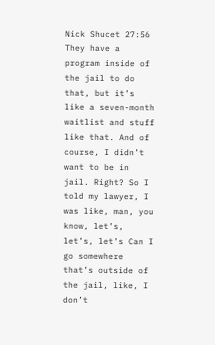Nick Shucet 27:56
They have a program inside of the jail to do that, but it’s like a seven-month waitlist and stuff like that. And of course, I didn’t want to be in jail. Right? So I told my lawyer, I was like, man, you know, let’s, let’s, let’s Can I go somewhere that’s outside of the jail, like, I don’t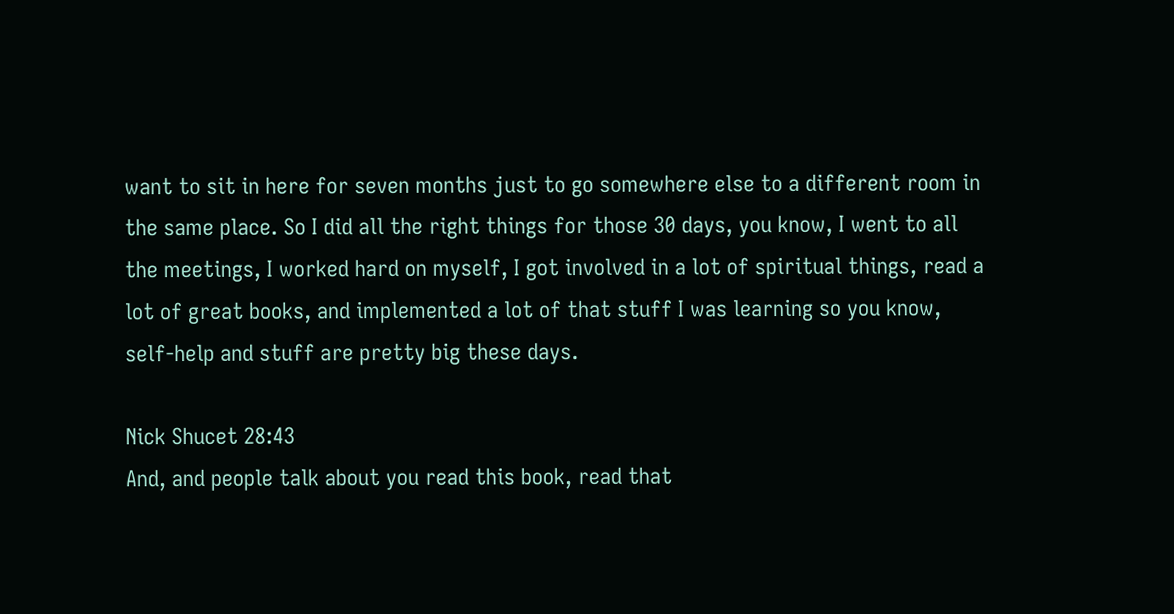want to sit in here for seven months just to go somewhere else to a different room in the same place. So I did all the right things for those 30 days, you know, I went to all the meetings, I worked hard on myself, I got involved in a lot of spiritual things, read a lot of great books, and implemented a lot of that stuff I was learning so you know, self-help and stuff are pretty big these days.

Nick Shucet 28:43
And, and people talk about you read this book, read that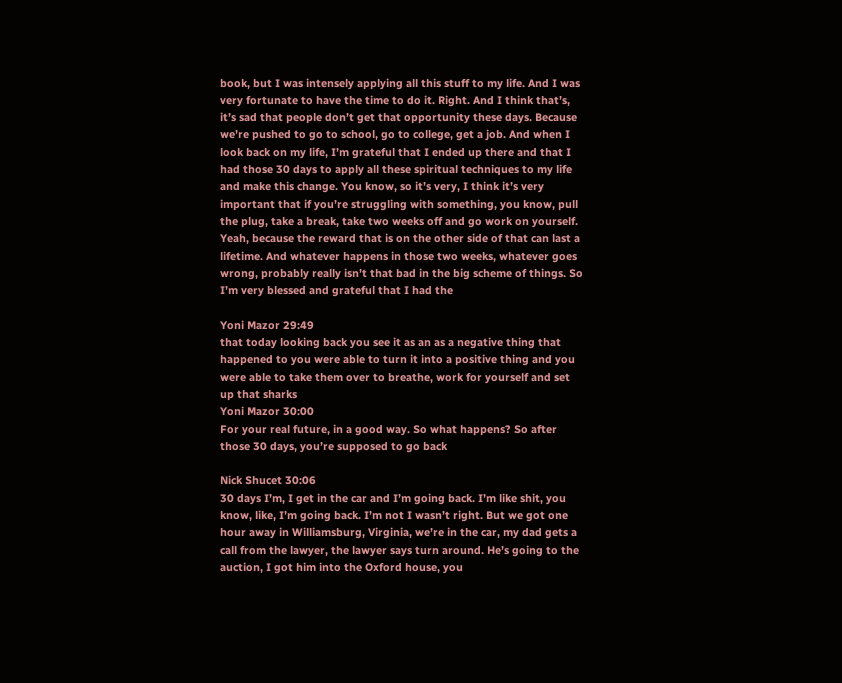book, but I was intensely applying all this stuff to my life. And I was very fortunate to have the time to do it. Right. And I think that’s, it’s sad that people don’t get that opportunity these days. Because we’re pushed to go to school, go to college, get a job. And when I look back on my life, I’m grateful that I ended up there and that I had those 30 days to apply all these spiritual techniques to my life and make this change. You know, so it’s very, I think it’s very important that if you’re struggling with something, you know, pull the plug, take a break, take two weeks off and go work on yourself. Yeah, because the reward that is on the other side of that can last a lifetime. And whatever happens in those two weeks, whatever goes wrong, probably really isn’t that bad in the big scheme of things. So I’m very blessed and grateful that I had the

Yoni Mazor 29:49
that today looking back you see it as an as a negative thing that happened to you were able to turn it into a positive thing and you were able to take them over to breathe, work for yourself and set up that sharks
Yoni Mazor 30:00
For your real future, in a good way. So what happens? So after those 30 days, you’re supposed to go back

Nick Shucet 30:06
30 days I’m, I get in the car and I’m going back. I’m like shit, you know, like, I’m going back. I’m not I wasn’t right. But we got one hour away in Williamsburg, Virginia, we’re in the car, my dad gets a call from the lawyer, the lawyer says turn around. He’s going to the auction, I got him into the Oxford house, you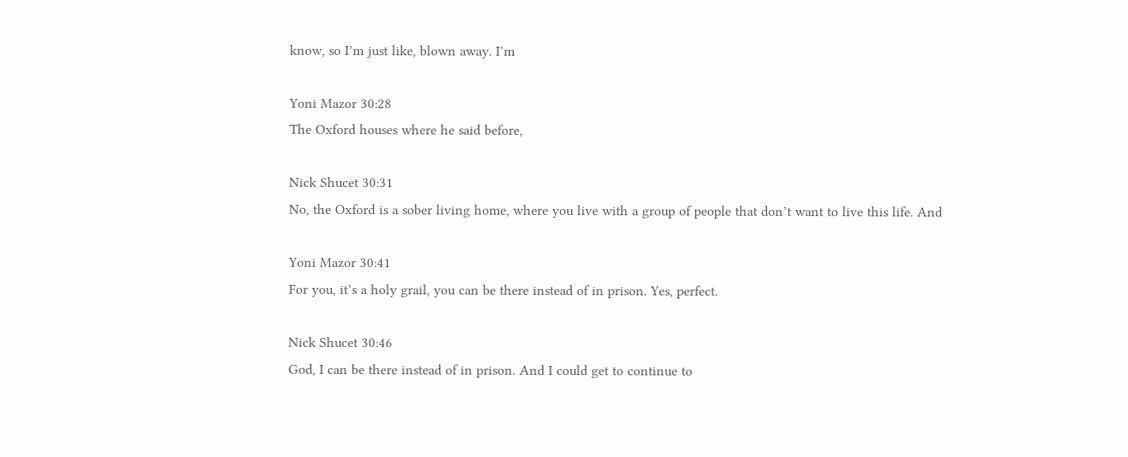know, so I’m just like, blown away. I’m

Yoni Mazor 30:28
The Oxford houses where he said before,

Nick Shucet 30:31
No, the Oxford is a sober living home, where you live with a group of people that don’t want to live this life. And

Yoni Mazor 30:41
For you, it’s a holy grail, you can be there instead of in prison. Yes, perfect.

Nick Shucet 30:46
God, I can be there instead of in prison. And I could get to continue to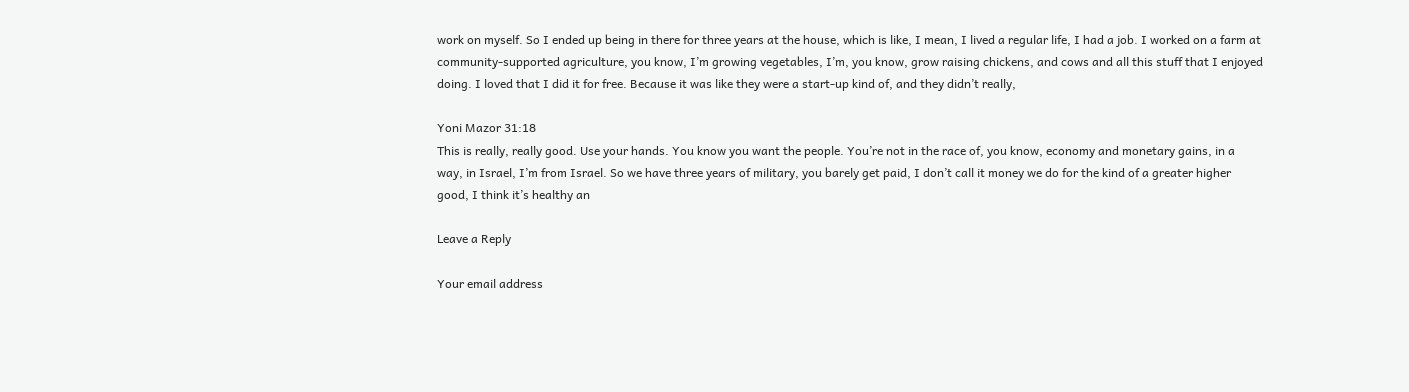work on myself. So I ended up being in there for three years at the house, which is like, I mean, I lived a regular life, I had a job. I worked on a farm at community-supported agriculture, you know, I’m growing vegetables, I’m, you know, grow raising chickens, and cows and all this stuff that I enjoyed doing. I loved that I did it for free. Because it was like they were a start-up kind of, and they didn’t really,

Yoni Mazor 31:18
This is really, really good. Use your hands. You know you want the people. You’re not in the race of, you know, economy and monetary gains, in a way, in Israel, I’m from Israel. So we have three years of military, you barely get paid, I don’t call it money we do for the kind of a greater higher good, I think it’s healthy an

Leave a Reply

Your email address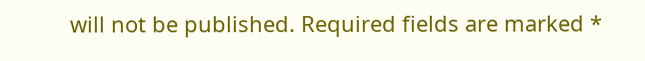will not be published. Required fields are marked *